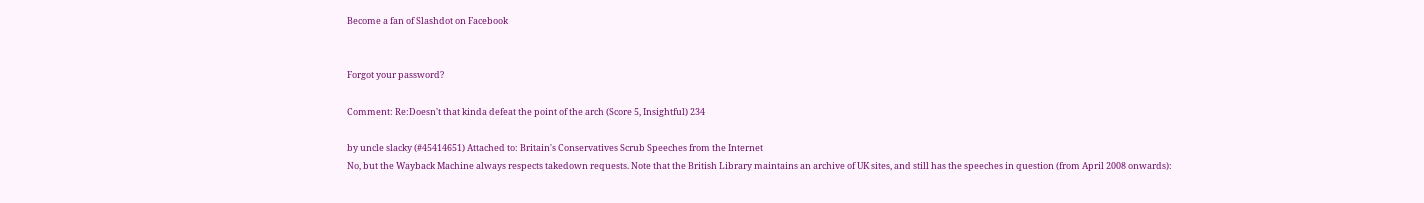Become a fan of Slashdot on Facebook


Forgot your password?

Comment: Re:Doesn't that kinda defeat the point of the arch (Score 5, Insightful) 234

by uncle slacky (#45414651) Attached to: Britain's Conservatives Scrub Speeches from the Internet
No, but the Wayback Machine always respects takedown requests. Note that the British Library maintains an archive of UK sites, and still has the speeches in question (from April 2008 onwards):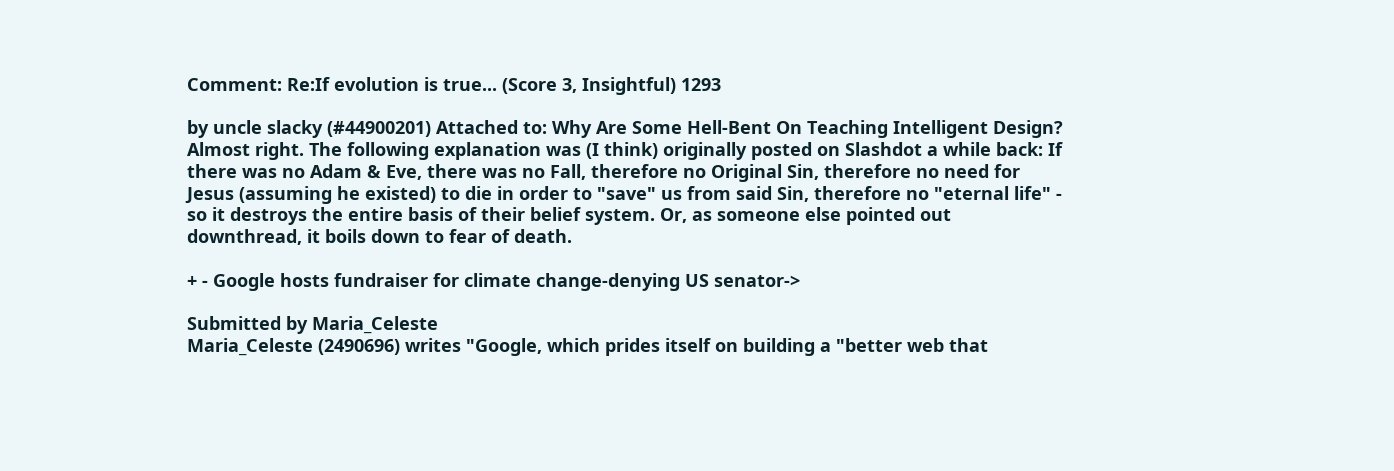Comment: Re:If evolution is true... (Score 3, Insightful) 1293

by uncle slacky (#44900201) Attached to: Why Are Some Hell-Bent On Teaching Intelligent Design?
Almost right. The following explanation was (I think) originally posted on Slashdot a while back: If there was no Adam & Eve, there was no Fall, therefore no Original Sin, therefore no need for Jesus (assuming he existed) to die in order to "save" us from said Sin, therefore no "eternal life" - so it destroys the entire basis of their belief system. Or, as someone else pointed out downthread, it boils down to fear of death.

+ - Google hosts fundraiser for climate change-denying US senator->

Submitted by Maria_Celeste
Maria_Celeste (2490696) writes "Google, which prides itself on building a "better web that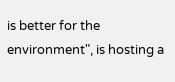is better for the environment", is hosting a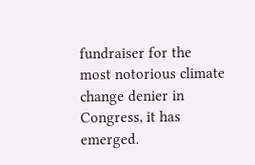fundraiser for the most notorious climate change denier in Congress, it has emerged.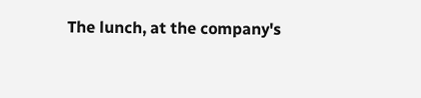The lunch, at the company's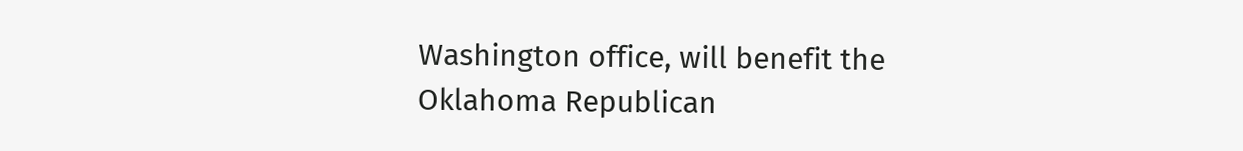Washington office, will benefit the Oklahoma Republican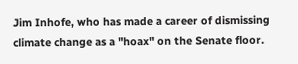Jim Inhofe, who has made a career of dismissing climate change as a "hoax" on the Senate floor.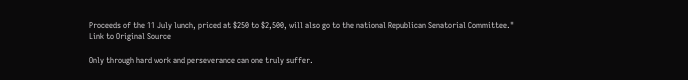Proceeds of the 11 July lunch, priced at $250 to $2,500, will also go to the national Republican Senatorial Committee."
Link to Original Source

Only through hard work and perseverance can one truly suffer.